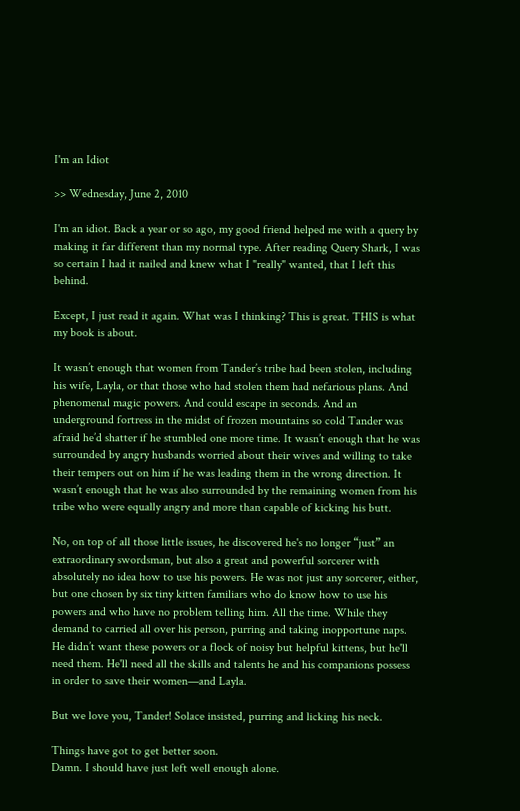I'm an Idiot

>> Wednesday, June 2, 2010

I'm an idiot. Back a year or so ago, my good friend helped me with a query by making it far different than my normal type. After reading Query Shark, I was so certain I had it nailed and knew what I "really" wanted, that I left this behind.

Except, I just read it again. What was I thinking? This is great. THIS is what my book is about.

It wasn’t enough that women from Tander’s tribe had been stolen, including his wife, Layla, or that those who had stolen them had nefarious plans. And phenomenal magic powers. And could escape in seconds. And an underground fortress in the midst of frozen mountains so cold Tander was afraid he’d shatter if he stumbled one more time. It wasn’t enough that he was surrounded by angry husbands worried about their wives and willing to take their tempers out on him if he was leading them in the wrong direction. It wasn’t enough that he was also surrounded by the remaining women from his tribe who were equally angry and more than capable of kicking his butt.

No, on top of all those little issues, he discovered he's no longer “just” an extraordinary swordsman, but also a great and powerful sorcerer with absolutely no idea how to use his powers. He was not just any sorcerer, either, but one chosen by six tiny kitten familiars who do know how to use his powers and who have no problem telling him. All the time. While they demand to carried all over his person, purring and taking inopportune naps. He didn’t want these powers or a flock of noisy but helpful kittens, but he'll need them. He'll need all the skills and talents he and his companions possess in order to save their women—and Layla.

But we love you, Tander! Solace insisted, purring and licking his neck.

Things have got to get better soon.
Damn. I should have just left well enough alone.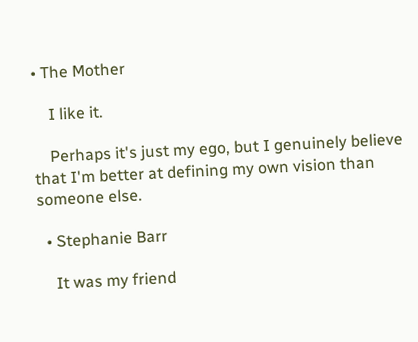• The Mother

    I like it.

    Perhaps it's just my ego, but I genuinely believe that I'm better at defining my own vision than someone else.

  • Stephanie Barr

    It was my friend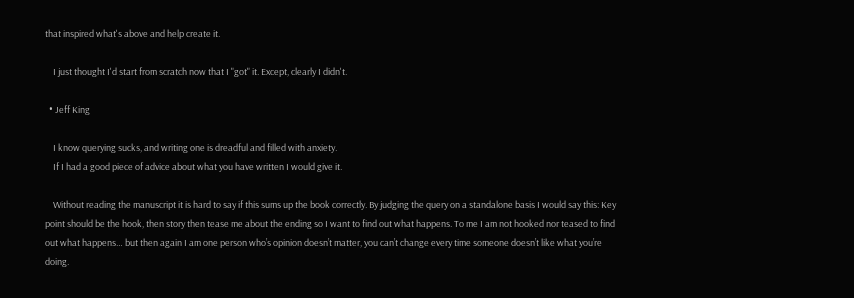that inspired what's above and help create it.

    I just thought I'd start from scratch now that I "got" it. Except, clearly I didn't.

  • Jeff King

    I know querying sucks, and writing one is dreadful and filled with anxiety.
    If I had a good piece of advice about what you have written I would give it.

    Without reading the manuscript it is hard to say if this sums up the book correctly. By judging the query on a standalone basis I would say this: Key point should be the hook, then story then tease me about the ending so I want to find out what happens. To me I am not hooked nor teased to find out what happens… but then again I am one person who’s opinion doesn’t matter, you can’t change every time someone doesn’t like what you’re doing.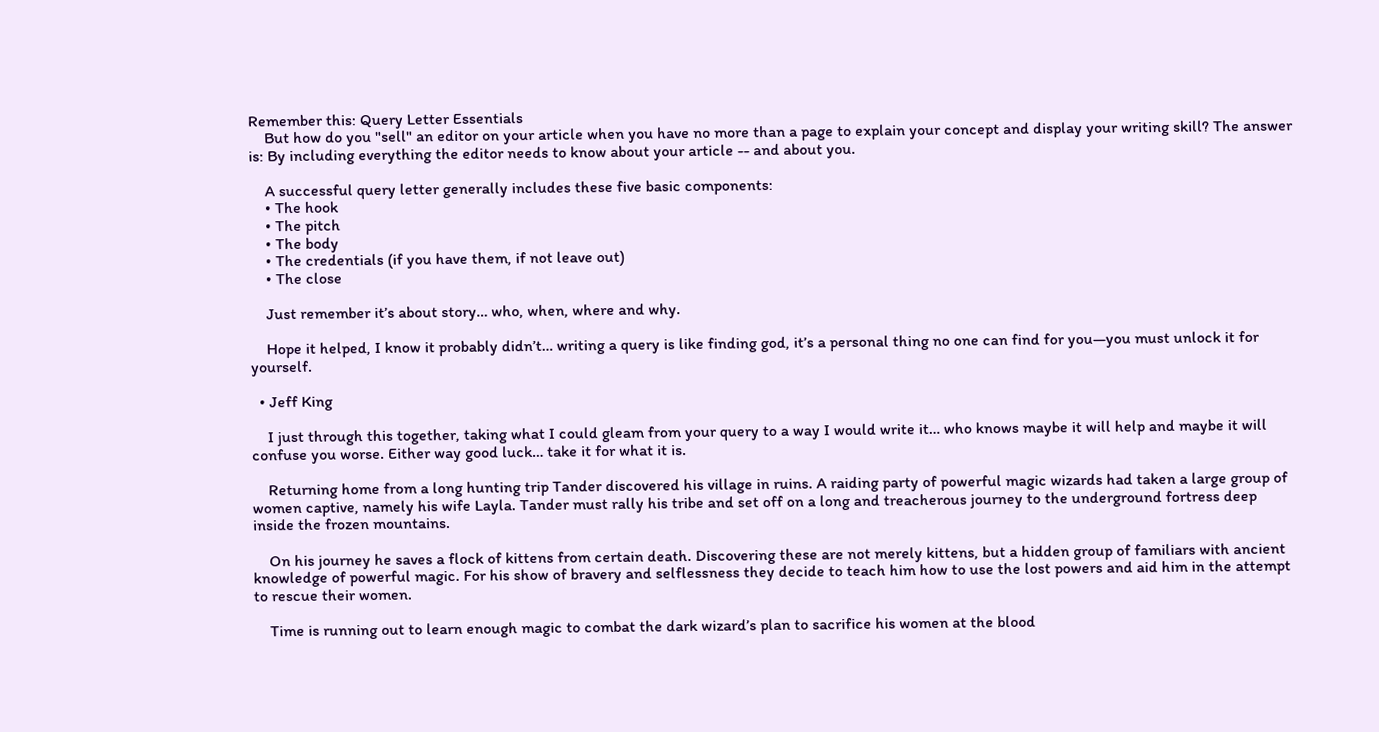Remember this: Query Letter Essentials
    But how do you "sell" an editor on your article when you have no more than a page to explain your concept and display your writing skill? The answer is: By including everything the editor needs to know about your article -- and about you.

    A successful query letter generally includes these five basic components:
    • The hook
    • The pitch
    • The body
    • The credentials (if you have them, if not leave out)
    • The close

    Just remember it’s about story… who, when, where and why.

    Hope it helped, I know it probably didn’t… writing a query is like finding god, it’s a personal thing no one can find for you—you must unlock it for yourself.

  • Jeff King

    I just through this together, taking what I could gleam from your query to a way I would write it… who knows maybe it will help and maybe it will confuse you worse. Either way good luck… take it for what it is.

    Returning home from a long hunting trip Tander discovered his village in ruins. A raiding party of powerful magic wizards had taken a large group of women captive, namely his wife Layla. Tander must rally his tribe and set off on a long and treacherous journey to the underground fortress deep inside the frozen mountains.

    On his journey he saves a flock of kittens from certain death. Discovering these are not merely kittens, but a hidden group of familiars with ancient knowledge of powerful magic. For his show of bravery and selflessness they decide to teach him how to use the lost powers and aid him in the attempt to rescue their women.

    Time is running out to learn enough magic to combat the dark wizard’s plan to sacrifice his women at the blood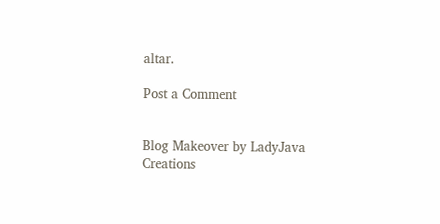altar.

Post a Comment


Blog Makeover by LadyJava Creations